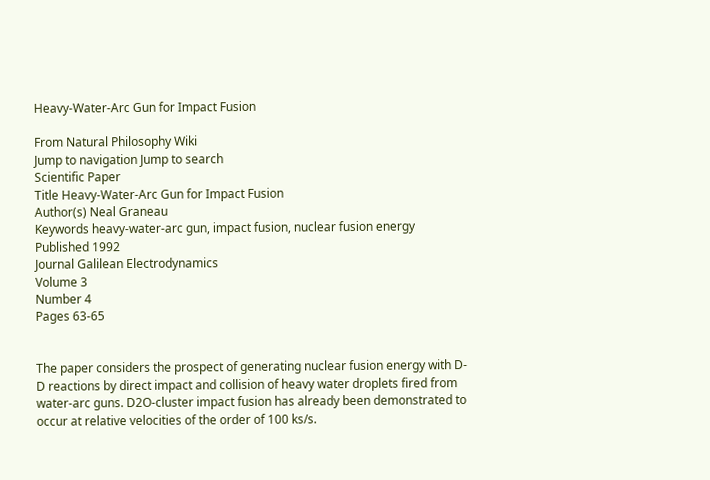Heavy-Water-Arc Gun for Impact Fusion

From Natural Philosophy Wiki
Jump to navigation Jump to search
Scientific Paper
Title Heavy-Water-Arc Gun for Impact Fusion
Author(s) Neal Graneau
Keywords heavy-water-arc gun, impact fusion, nuclear fusion energy
Published 1992
Journal Galilean Electrodynamics
Volume 3
Number 4
Pages 63-65


The paper considers the prospect of generating nuclear fusion energy with D-D reactions by direct impact and collision of heavy water droplets fired from water-arc guns. D2O-cluster impact fusion has already been demonstrated to occur at relative velocities of the order of 100 ks/s.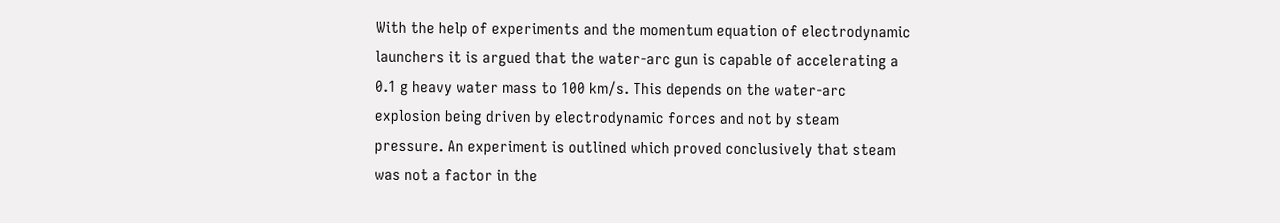With the help of experiments and the momentum equation of electrodynamic launchers it is argued that the water-arc gun is capable of accelerating a 0.1 g heavy water mass to 100 km/s. This depends on the water-arc explosion being driven by electrodynamic forces and not by steam pressure. An experiment is outlined which proved conclusively that steam was not a factor in the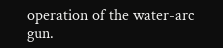operation of the water-arc gun.